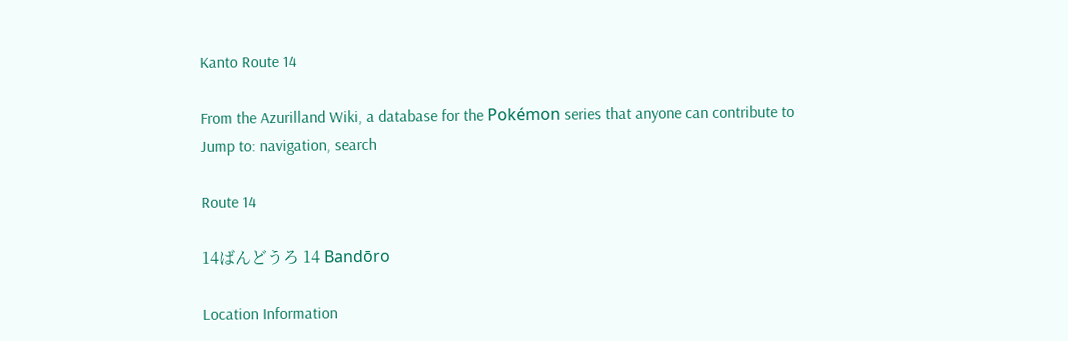Kanto Route 14

From the Azurilland Wiki, a database for the Pokémon series that anyone can contribute to
Jump to: navigation, search

Route 14

14ばんどうろ 14 Bandōro

Location Information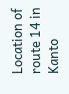Location of route 14 in Kanto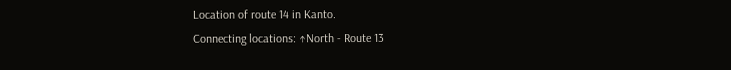Location of route 14 in Kanto.
Connecting locations: ↑North - Route 13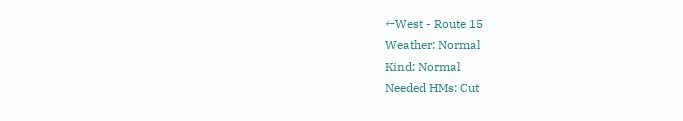←West - Route 15
Weather: Normal
Kind: Normal
Needed HMs: Cut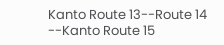Kanto Route 13--Route 14 --Kanto Route 15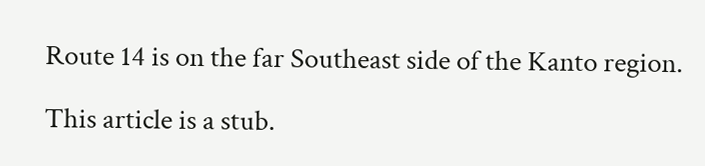Route 14 is on the far Southeast side of the Kanto region.

This article is a stub.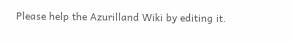Please help the Azurilland Wiki by editing it.